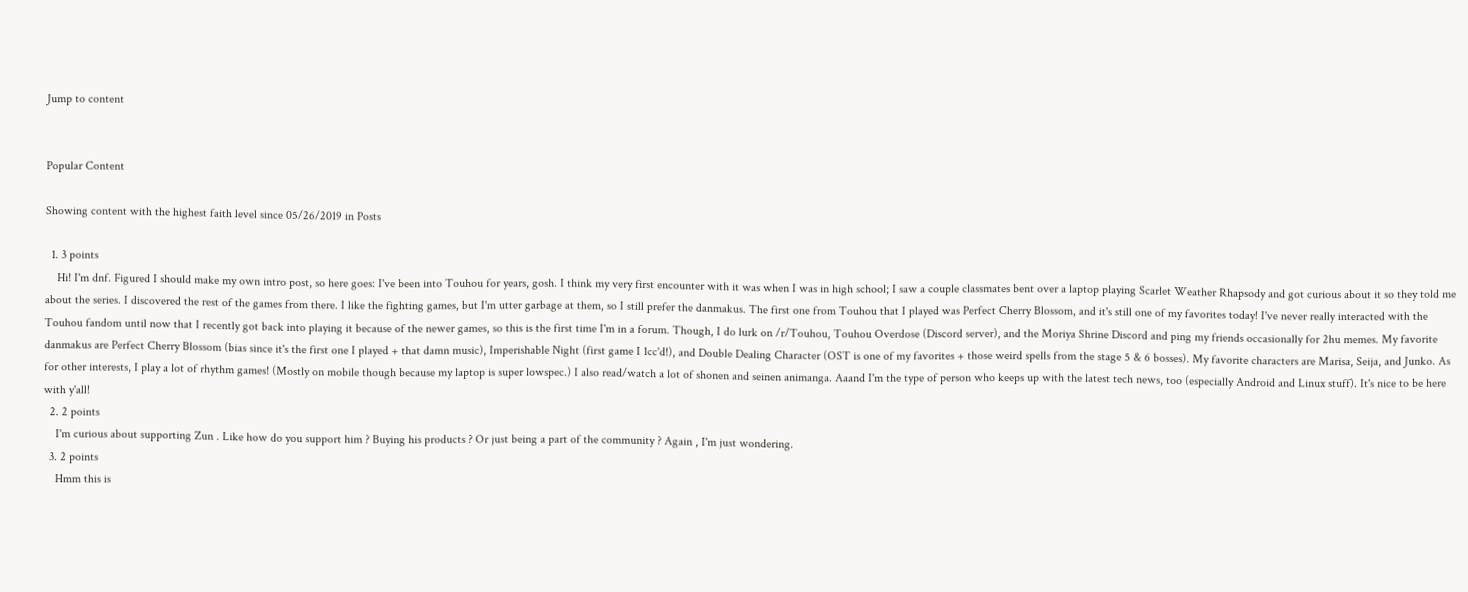Jump to content


Popular Content

Showing content with the highest faith level since 05/26/2019 in Posts

  1. 3 points
    Hi! I'm dnf. Figured I should make my own intro post, so here goes: I've been into Touhou for years, gosh. I think my very first encounter with it was when I was in high school; I saw a couple classmates bent over a laptop playing Scarlet Weather Rhapsody and got curious about it so they told me about the series. I discovered the rest of the games from there. I like the fighting games, but I'm utter garbage at them, so I still prefer the danmakus. The first one from Touhou that I played was Perfect Cherry Blossom, and it's still one of my favorites today! I've never really interacted with the Touhou fandom until now that I recently got back into playing it because of the newer games, so this is the first time I'm in a forum. Though, I do lurk on /r/Touhou, Touhou Overdose (Discord server), and the Moriya Shrine Discord and ping my friends occasionally for 2hu memes. My favorite danmakus are Perfect Cherry Blossom (bias since it's the first one I played + that damn music), Imperishable Night (first game I 1cc'd!), and Double Dealing Character (OST is one of my favorites + those weird spells from the stage 5 & 6 bosses). My favorite characters are Marisa, Seija, and Junko. As for other interests, I play a lot of rhythm games! (Mostly on mobile though because my laptop is super lowspec.) I also read/watch a lot of shonen and seinen animanga. Aaand I'm the type of person who keeps up with the latest tech news, too (especially Android and Linux stuff). It's nice to be here with y'all!
  2. 2 points
    I'm curious about supporting Zun . Like how do you support him ? Buying his products ? Or just being a part of the community ? Again , I'm just wondering.
  3. 2 points
    Hmm this is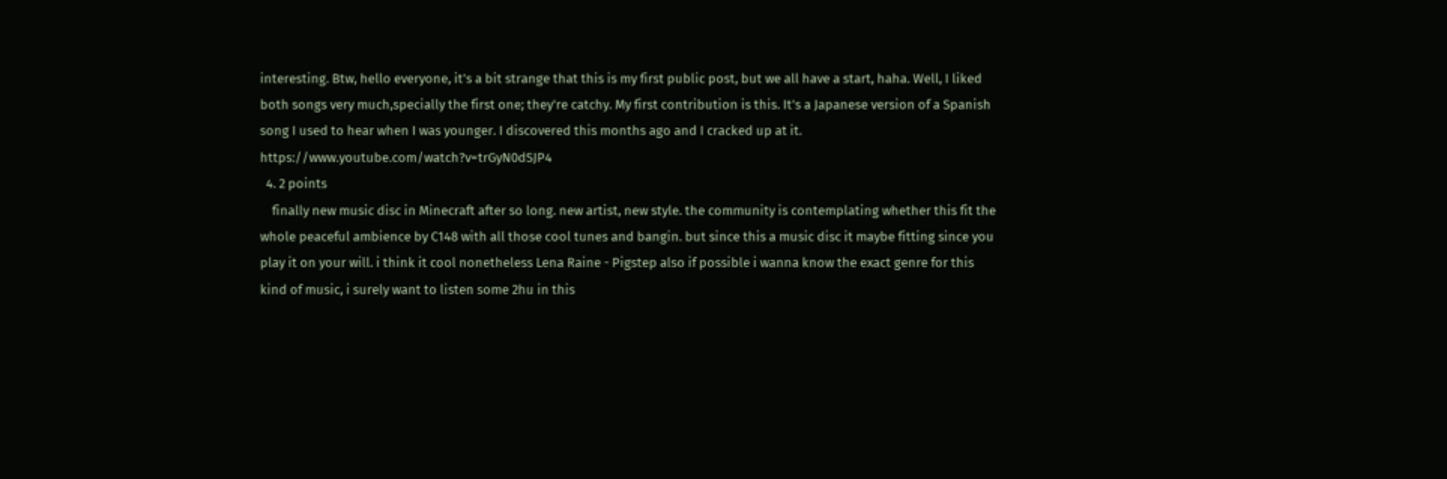interesting. Btw, hello everyone, it's a bit strange that this is my first public post, but we all have a start, haha. Well, I liked both songs very much,specially the first one; they're catchy. My first contribution is this. It's a Japanese version of a Spanish song I used to hear when I was younger. I discovered this months ago and I cracked up at it. https://www.youtube.com/watch?v=trGyN0dSJP4
  4. 2 points
    finally new music disc in Minecraft after so long. new artist, new style. the community is contemplating whether this fit the whole peaceful ambience by C148 with all those cool tunes and bangin. but since this a music disc it maybe fitting since you play it on your will. i think it cool nonetheless Lena Raine - Pigstep also if possible i wanna know the exact genre for this kind of music, i surely want to listen some 2hu in this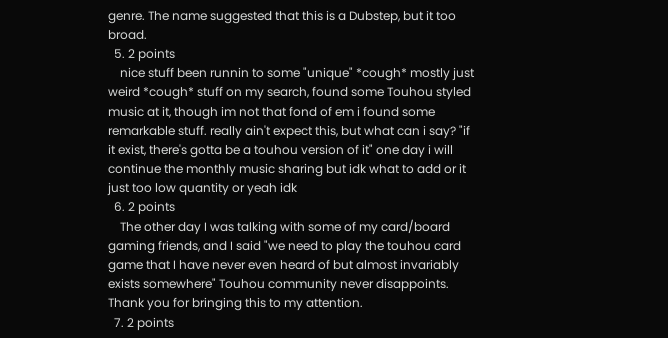genre. The name suggested that this is a Dubstep, but it too broad.
  5. 2 points
    nice stuff been runnin to some "unique" *cough* mostly just weird *cough* stuff on my search, found some Touhou styled music at it, though im not that fond of em i found some remarkable stuff. really ain't expect this, but what can i say? "if it exist, there's gotta be a touhou version of it" one day i will continue the monthly music sharing but idk what to add or it just too low quantity or yeah idk
  6. 2 points
    The other day I was talking with some of my card/board gaming friends, and I said "we need to play the touhou card game that I have never even heard of but almost invariably exists somewhere" Touhou community never disappoints. Thank you for bringing this to my attention.
  7. 2 points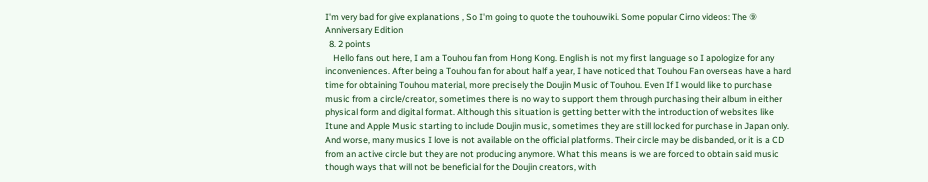I'm very bad for give explanations , So I'm going to quote the touhouwiki. Some popular Cirno videos: The ⑨ Anniversary Edition
  8. 2 points
    Hello fans out here, I am a Touhou fan from Hong Kong. English is not my first language so I apologize for any inconveniences. After being a Touhou fan for about half a year, I have noticed that Touhou Fan overseas have a hard time for obtaining Touhou material, more precisely the Doujin Music of Touhou. Even If I would like to purchase music from a circle/creator, sometimes there is no way to support them through purchasing their album in either physical form and digital format. Although this situation is getting better with the introduction of websites like Itune and Apple Music starting to include Doujin music, sometimes they are still locked for purchase in Japan only. And worse, many musics I love is not available on the official platforms. Their circle may be disbanded, or it is a CD from an active circle but they are not producing anymore. What this means is we are forced to obtain said music though ways that will not be beneficial for the Doujin creators, with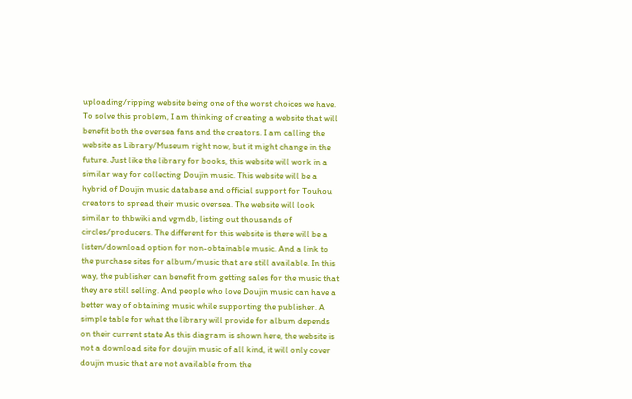uploading/ripping website being one of the worst choices we have. To solve this problem, I am thinking of creating a website that will benefit both the oversea fans and the creators. I am calling the website as Library/Museum right now, but it might change in the future. Just like the library for books, this website will work in a similar way for collecting Doujin music. This website will be a hybrid of Doujin music database and official support for Touhou creators to spread their music oversea. The website will look similar to thbwiki and vgmdb, listing out thousands of circles/producers. The different for this website is there will be a listen/download option for non-obtainable music. And a link to the purchase sites for album/music that are still available. In this way, the publisher can benefit from getting sales for the music that they are still selling. And people who love Doujin music can have a better way of obtaining music while supporting the publisher. A simple table for what the library will provide for album depends on their current state As this diagram is shown here, the website is not a download site for doujin music of all kind, it will only cover doujin music that are not available from the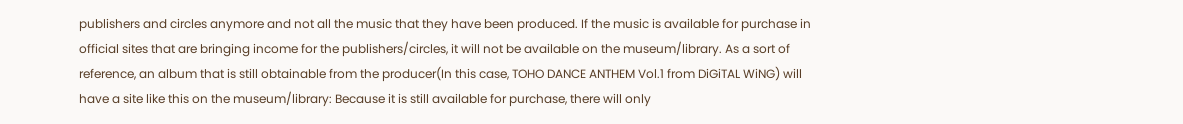publishers and circles anymore and not all the music that they have been produced. If the music is available for purchase in official sites that are bringing income for the publishers/circles, it will not be available on the museum/library. As a sort of reference, an album that is still obtainable from the producer(In this case, TOHO DANCE ANTHEM Vol.1 from DiGiTAL WiNG) will have a site like this on the museum/library: Because it is still available for purchase, there will only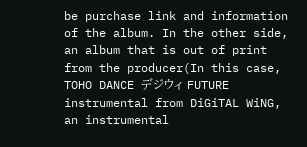be purchase link and information of the album. In the other side, an album that is out of print from the producer(In this case, TOHO DANCE デジウィ FUTURE instrumental from DiGiTAL WiNG, an instrumental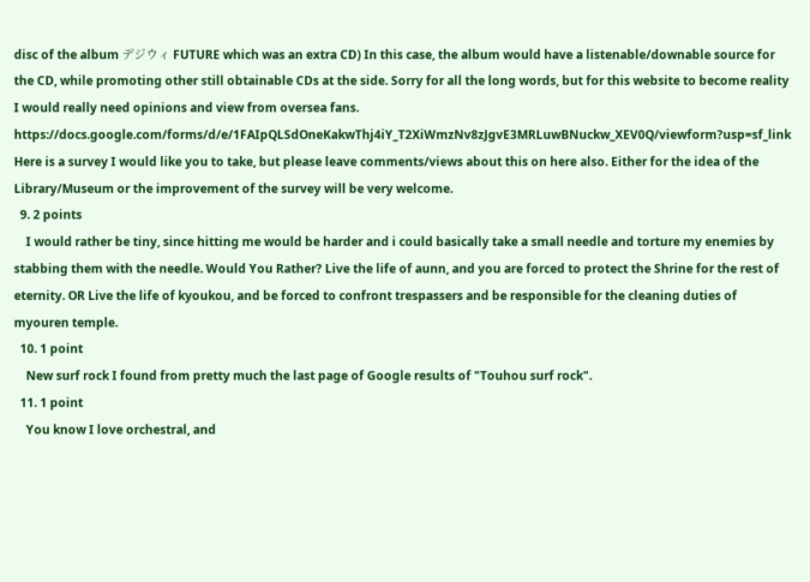disc of the album デジウィ FUTURE which was an extra CD) In this case, the album would have a listenable/downable source for the CD, while promoting other still obtainable CDs at the side. Sorry for all the long words, but for this website to become reality I would really need opinions and view from oversea fans. https://docs.google.com/forms/d/e/1FAIpQLSdOneKakwThj4iY_T2XiWmzNv8zJgvE3MRLuwBNuckw_XEV0Q/viewform?usp=sf_link Here is a survey I would like you to take, but please leave comments/views about this on here also. Either for the idea of the Library/Museum or the improvement of the survey will be very welcome.
  9. 2 points
    I would rather be tiny, since hitting me would be harder and i could basically take a small needle and torture my enemies by stabbing them with the needle. Would You Rather? Live the life of aunn, and you are forced to protect the Shrine for the rest of eternity. OR Live the life of kyoukou, and be forced to confront trespassers and be responsible for the cleaning duties of myouren temple.
  10. 1 point
    New surf rock I found from pretty much the last page of Google results of "Touhou surf rock".
  11. 1 point
    You know I love orchestral, and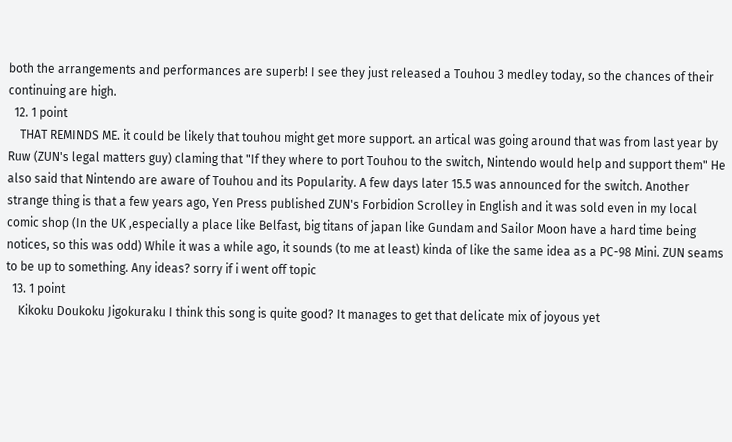both the arrangements and performances are superb! I see they just released a Touhou 3 medley today, so the chances of their continuing are high.
  12. 1 point
    THAT REMINDS ME. it could be likely that touhou might get more support. an artical was going around that was from last year by Ruw (ZUN's legal matters guy) claming that "If they where to port Touhou to the switch, Nintendo would help and support them" He also said that Nintendo are aware of Touhou and its Popularity. A few days later 15.5 was announced for the switch. Another strange thing is that a few years ago, Yen Press published ZUN's Forbidion Scrolley in English and it was sold even in my local comic shop (In the UK ,especially a place like Belfast, big titans of japan like Gundam and Sailor Moon have a hard time being notices, so this was odd) While it was a while ago, it sounds (to me at least) kinda of like the same idea as a PC-98 Mini. ZUN seams to be up to something. Any ideas? sorry if i went off topic
  13. 1 point
    Kikoku Doukoku Jigokuraku I think this song is quite good? It manages to get that delicate mix of joyous yet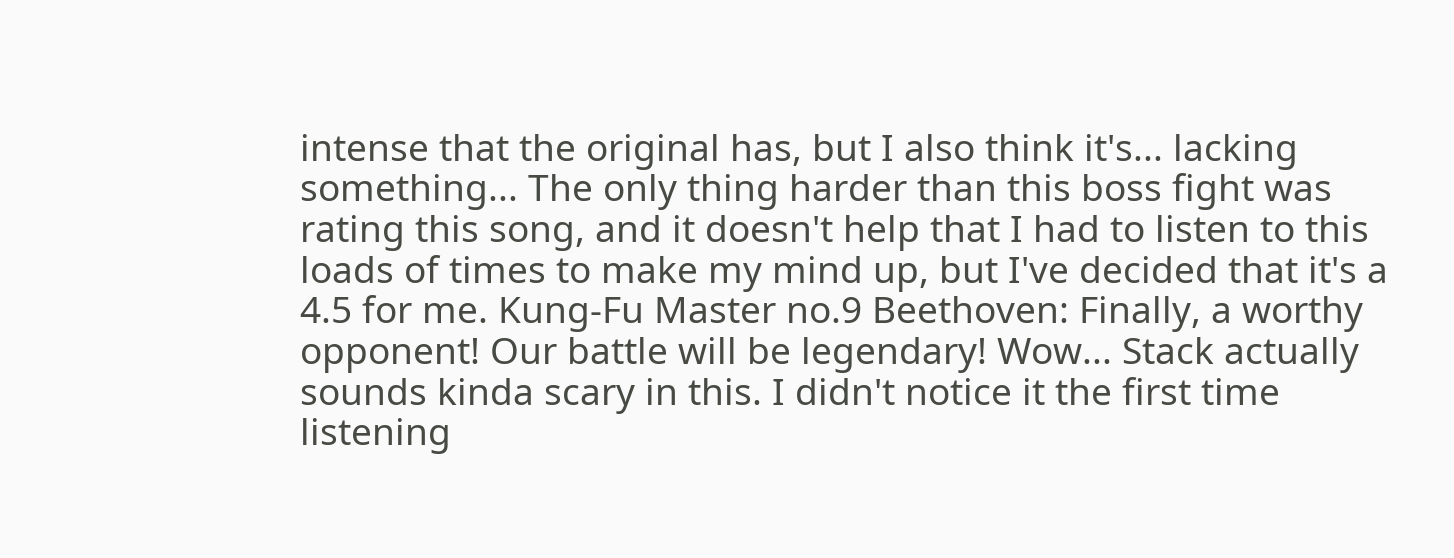intense that the original has, but I also think it's... lacking something... The only thing harder than this boss fight was rating this song, and it doesn't help that I had to listen to this loads of times to make my mind up, but I've decided that it's a 4.5 for me. Kung-Fu Master no.9 Beethoven: Finally, a worthy opponent! Our battle will be legendary! Wow... Stack actually sounds kinda scary in this. I didn't notice it the first time listening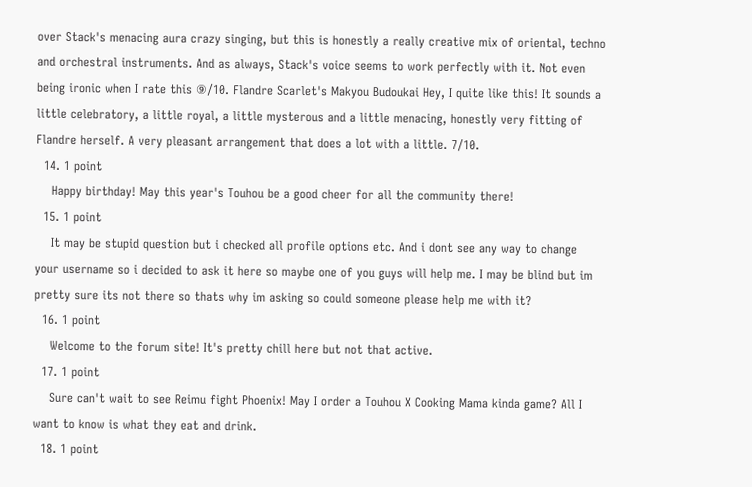over Stack's menacing aura crazy singing, but this is honestly a really creative mix of oriental, techno and orchestral instruments. And as always, Stack's voice seems to work perfectly with it. Not even being ironic when I rate this ⑨/10. Flandre Scarlet's Makyou Budoukai Hey, I quite like this! It sounds a little celebratory, a little royal, a little mysterous and a little menacing, honestly very fitting of Flandre herself. A very pleasant arrangement that does a lot with a little. 7/10.
  14. 1 point
    Happy birthday! May this year's Touhou be a good cheer for all the community there!
  15. 1 point
    It may be stupid question but i checked all profile options etc. And i dont see any way to change your username so i decided to ask it here so maybe one of you guys will help me. I may be blind but im pretty sure its not there so thats why im asking so could someone please help me with it?
  16. 1 point
    Welcome to the forum site! It's pretty chill here but not that active.
  17. 1 point
    Sure can't wait to see Reimu fight Phoenix! May I order a Touhou X Cooking Mama kinda game? All I want to know is what they eat and drink.
  18. 1 point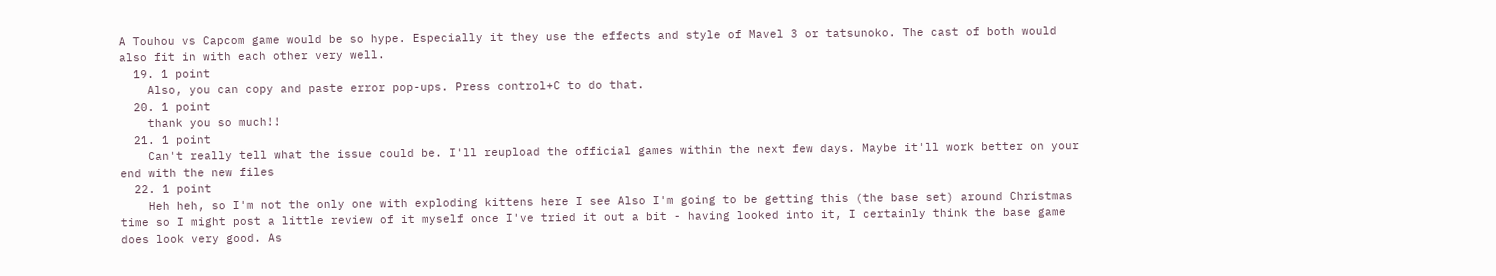A Touhou vs Capcom game would be so hype. Especially it they use the effects and style of Mavel 3 or tatsunoko. The cast of both would also fit in with each other very well.
  19. 1 point
    Also, you can copy and paste error pop-ups. Press control+C to do that.
  20. 1 point
    thank you so much!!
  21. 1 point
    Can't really tell what the issue could be. I'll reupload the official games within the next few days. Maybe it'll work better on your end with the new files
  22. 1 point
    Heh heh, so I'm not the only one with exploding kittens here I see Also I'm going to be getting this (the base set) around Christmas time so I might post a little review of it myself once I've tried it out a bit - having looked into it, I certainly think the base game does look very good. As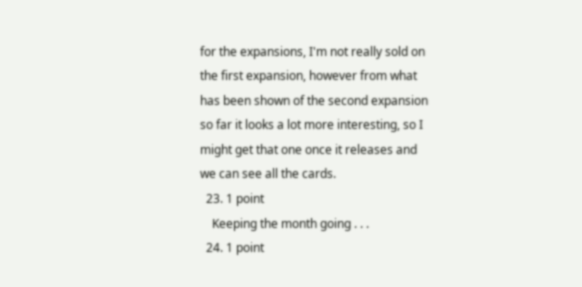for the expansions, I'm not really sold on the first expansion, however from what has been shown of the second expansion so far it looks a lot more interesting, so I might get that one once it releases and we can see all the cards.
  23. 1 point
    Keeping the month going . . .
  24. 1 point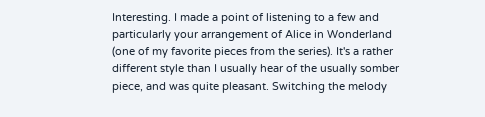Interesting. I made a point of listening to a few and particularly your arrangement of Alice in Wonderland (one of my favorite pieces from the series). It's a rather different style than I usually hear of the usually somber piece, and was quite pleasant. Switching the melody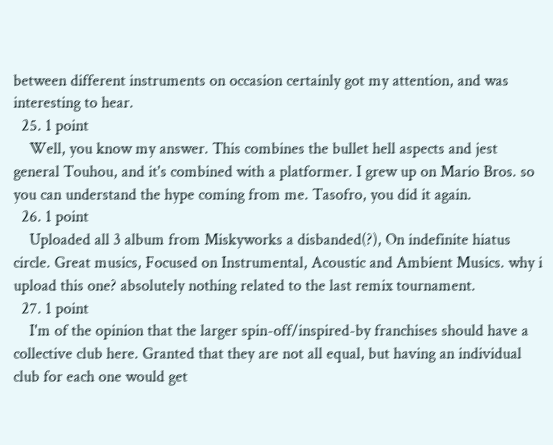between different instruments on occasion certainly got my attention, and was interesting to hear.
  25. 1 point
    Well, you know my answer. This combines the bullet hell aspects and jest general Touhou, and it's combined with a platformer. I grew up on Mario Bros. so you can understand the hype coming from me. Tasofro, you did it again.
  26. 1 point
    Uploaded all 3 album from Miskyworks a disbanded(?), On indefinite hiatus circle. Great musics, Focused on Instrumental, Acoustic and Ambient Musics. why i upload this one? absolutely nothing related to the last remix tournament.
  27. 1 point
    I'm of the opinion that the larger spin-off/inspired-by franchises should have a collective club here. Granted that they are not all equal, but having an individual club for each one would get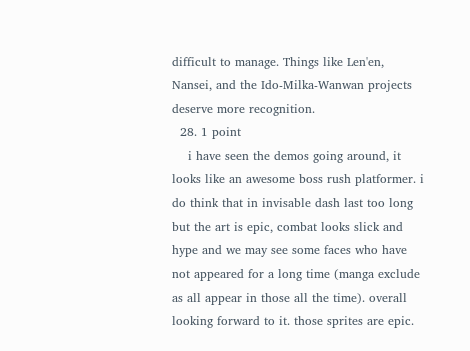difficult to manage. Things like Len'en, Nansei, and the Ido-Milka-Wanwan projects deserve more recognition.
  28. 1 point
    i have seen the demos going around, it looks like an awesome boss rush platformer. i do think that in invisable dash last too long but the art is epic, combat looks slick and hype and we may see some faces who have not appeared for a long time (manga exclude as all appear in those all the time). overall looking forward to it. those sprites are epic.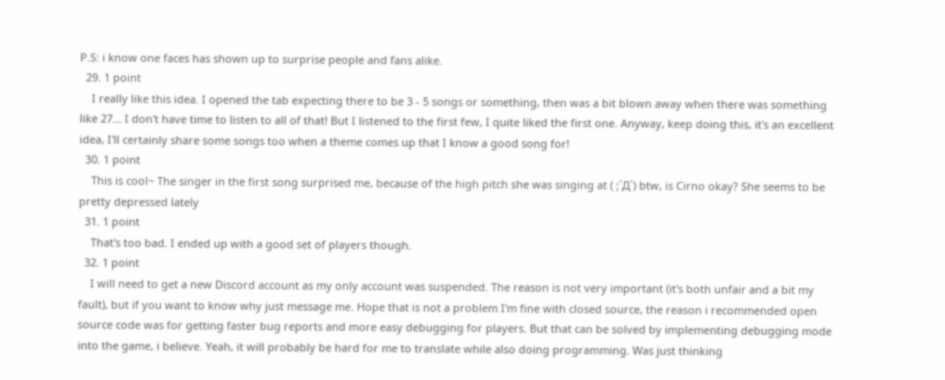P.S: i know one faces has shown up to surprise people and fans alike.
  29. 1 point
    I really like this idea. I opened the tab expecting there to be 3 - 5 songs or something, then was a bit blown away when there was something like 27... I don't have time to listen to all of that! But I listened to the first few, I quite liked the first one. Anyway, keep doing this, it's an excellent idea, I'll certainly share some songs too when a theme comes up that I know a good song for!
  30. 1 point
    This is cool~ The singer in the first song surprised me, because of the high pitch she was singing at ( ;´Д`) btw, is Cirno okay? She seems to be pretty depressed lately
  31. 1 point
    That's too bad. I ended up with a good set of players though.
  32. 1 point
    I will need to get a new Discord account as my only account was suspended. The reason is not very important (it's both unfair and a bit my fault), but if you want to know why just message me. Hope that is not a problem I'm fine with closed source, the reason i recommended open source code was for getting faster bug reports and more easy debugging for players. But that can be solved by implementing debugging mode into the game, i believe. Yeah, it will probably be hard for me to translate while also doing programming. Was just thinking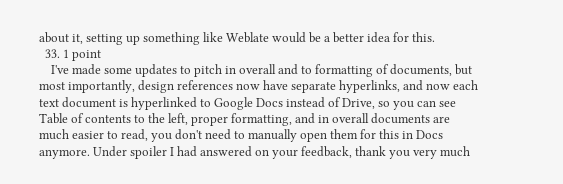about it, setting up something like Weblate would be a better idea for this.
  33. 1 point
    I've made some updates to pitch in overall and to formatting of documents, but most importantly, design references now have separate hyperlinks, and now each text document is hyperlinked to Google Docs instead of Drive, so you can see Table of contents to the left, proper formatting, and in overall documents are much easier to read, you don't need to manually open them for this in Docs anymore. Under spoiler I had answered on your feedback, thank you very much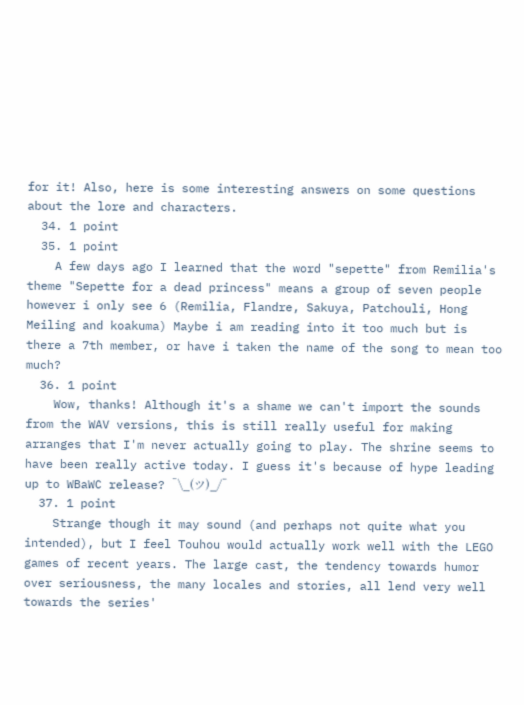for it! Also, here is some interesting answers on some questions about the lore and characters.
  34. 1 point
  35. 1 point
    A few days ago I learned that the word "sepette" from Remilia's theme "Sepette for a dead princess" means a group of seven people however i only see 6 (Remilia, Flandre, Sakuya, Patchouli, Hong Meiling and koakuma) Maybe i am reading into it too much but is there a 7th member, or have i taken the name of the song to mean too much?
  36. 1 point
    Wow, thanks! Although it's a shame we can't import the sounds from the WAV versions, this is still really useful for making arranges that I'm never actually going to play. The shrine seems to have been really active today. I guess it's because of hype leading up to WBaWC release? ¯\_(ツ)_/¯
  37. 1 point
    Strange though it may sound (and perhaps not quite what you intended), but I feel Touhou would actually work well with the LEGO games of recent years. The large cast, the tendency towards humor over seriousness, the many locales and stories, all lend very well towards the series'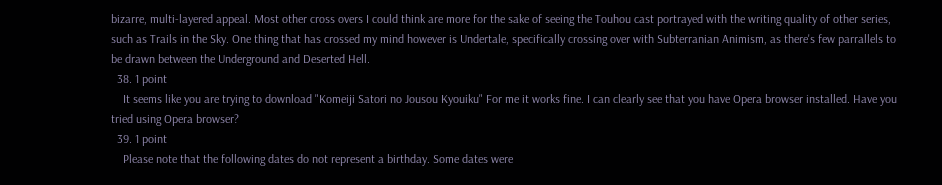bizarre, multi-layered appeal. Most other cross overs I could think are more for the sake of seeing the Touhou cast portrayed with the writing quality of other series, such as Trails in the Sky. One thing that has crossed my mind however is Undertale, specifically crossing over with Subterranian Animism, as there's few parrallels to be drawn between the Underground and Deserted Hell.
  38. 1 point
    It seems like you are trying to download "Komeiji Satori no Jousou Kyouiku" For me it works fine. I can clearly see that you have Opera browser installed. Have you tried using Opera browser?
  39. 1 point
    Please note that the following dates do not represent a birthday. Some dates were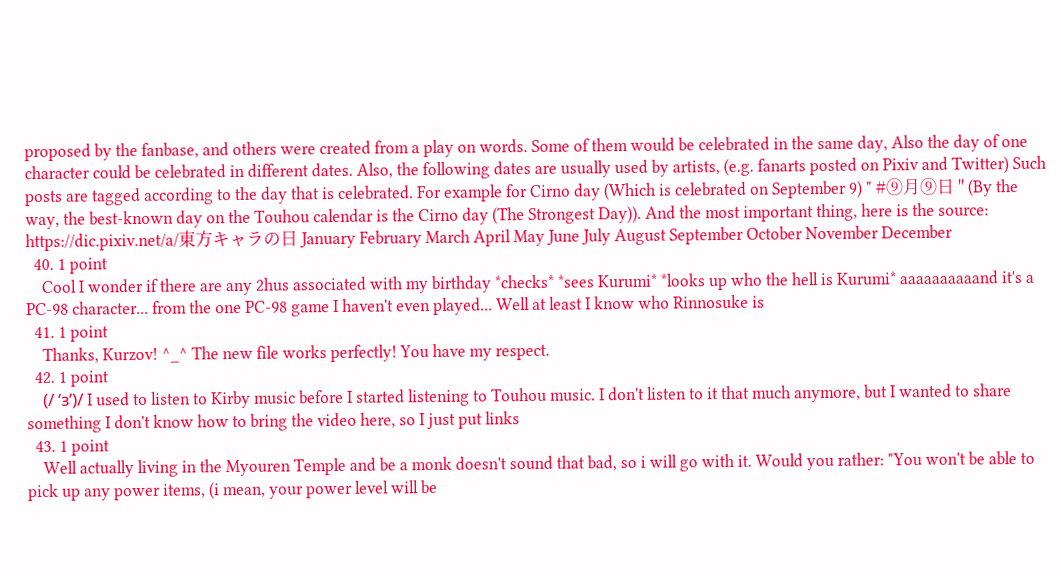proposed by the fanbase, and others were created from a play on words. Some of them would be celebrated in the same day, Also the day of one character could be celebrated in different dates. Also, the following dates are usually used by artists, (e.g. fanarts posted on Pixiv and Twitter) Such posts are tagged according to the day that is celebrated. For example for Cirno day (Which is celebrated on September 9) " #⑨月⑨日 " (By the way, the best-known day on the Touhou calendar is the Cirno day (The Strongest Day)). And the most important thing, here is the source: https://dic.pixiv.net/a/東方キャラの日 January February March April May June July August September October November December
  40. 1 point
    Cool I wonder if there are any 2hus associated with my birthday *checks* *sees Kurumi* *looks up who the hell is Kurumi* aaaaaaaaaand it's a PC-98 character... from the one PC-98 game I haven't even played... Well at least I know who Rinnosuke is
  41. 1 point
    Thanks, Kurzov! ^_^ The new file works perfectly! You have my respect.
  42. 1 point
    (/ ‘з’)/ I used to listen to Kirby music before I started listening to Touhou music. I don't listen to it that much anymore, but I wanted to share something I don't know how to bring the video here, so I just put links
  43. 1 point
    Well actually living in the Myouren Temple and be a monk doesn't sound that bad, so i will go with it. Would you rather: "You won't be able to pick up any power items, (i mean, your power level will be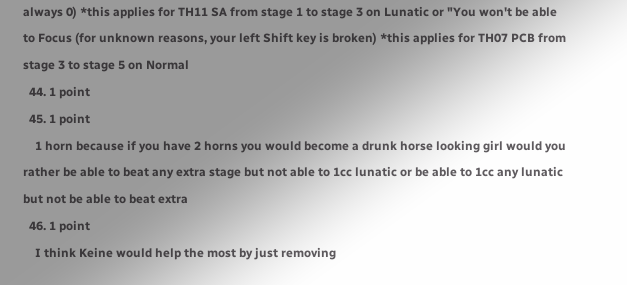always 0) *this applies for TH11 SA from stage 1 to stage 3 on Lunatic or "You won't be able to Focus (for unknown reasons, your left Shift key is broken) *this applies for TH07 PCB from stage 3 to stage 5 on Normal
  44. 1 point
  45. 1 point
    1 horn because if you have 2 horns you would become a drunk horse looking girl would you rather be able to beat any extra stage but not able to 1cc lunatic or be able to 1cc any lunatic but not be able to beat extra
  46. 1 point
    I think Keine would help the most by just removing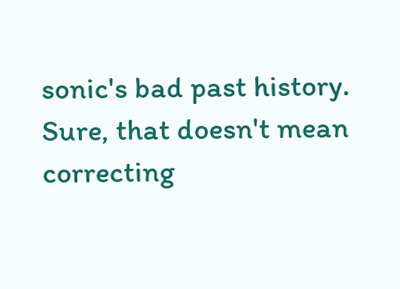sonic's bad past history. Sure, that doesn't mean correcting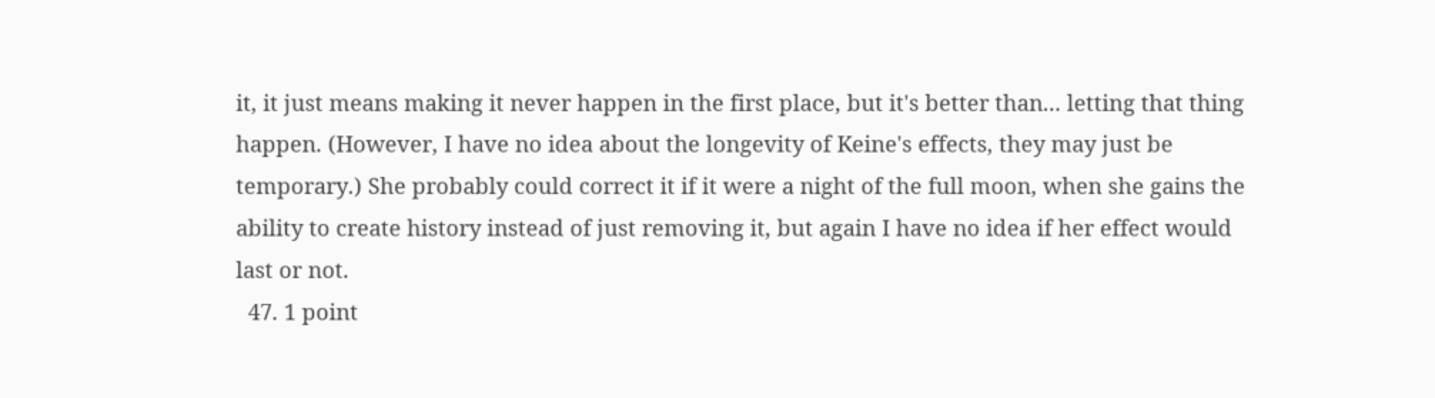it, it just means making it never happen in the first place, but it's better than... letting that thing happen. (However, I have no idea about the longevity of Keine's effects, they may just be temporary.) She probably could correct it if it were a night of the full moon, when she gains the ability to create history instead of just removing it, but again I have no idea if her effect would last or not.
  47. 1 point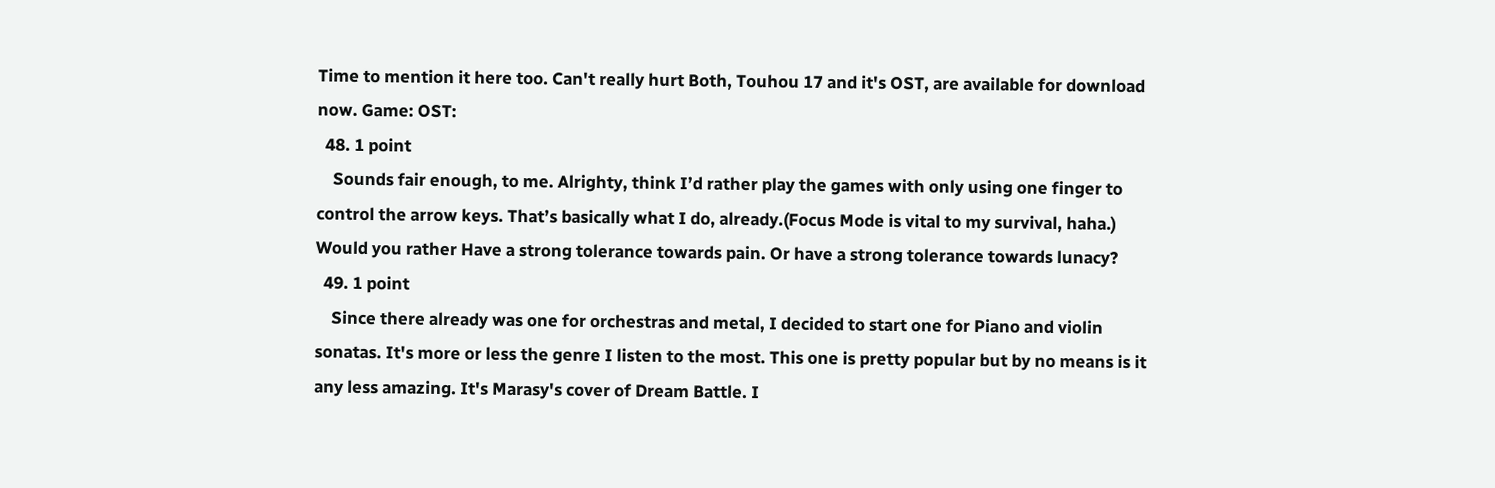Time to mention it here too. Can't really hurt Both, Touhou 17 and it's OST, are available for download now. Game: OST:
  48. 1 point
    Sounds fair enough, to me. Alrighty, think I’d rather play the games with only using one finger to control the arrow keys. That’s basically what I do, already.(Focus Mode is vital to my survival, haha.) Would you rather Have a strong tolerance towards pain. Or have a strong tolerance towards lunacy?
  49. 1 point
    Since there already was one for orchestras and metal, I decided to start one for Piano and violin sonatas. It's more or less the genre I listen to the most. This one is pretty popular but by no means is it any less amazing. It's Marasy's cover of Dream Battle. I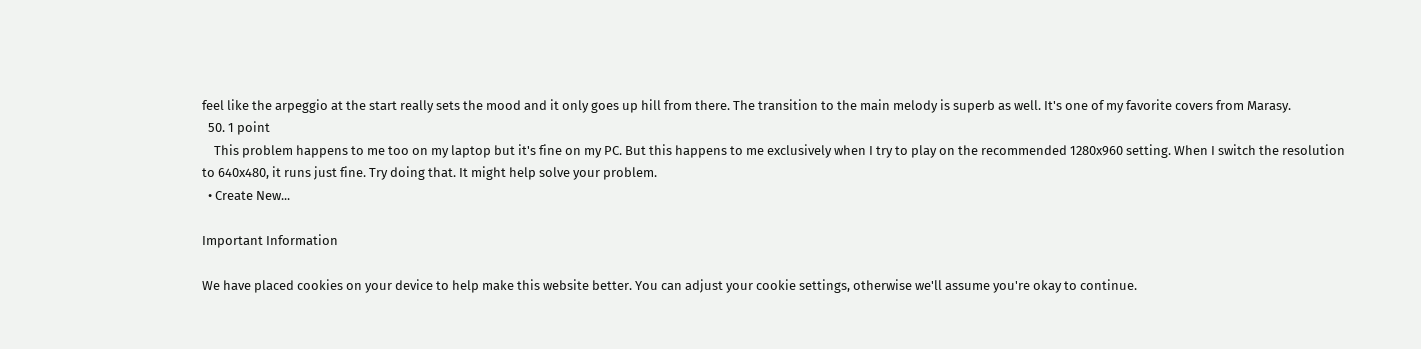feel like the arpeggio at the start really sets the mood and it only goes up hill from there. The transition to the main melody is superb as well. It's one of my favorite covers from Marasy.
  50. 1 point
    This problem happens to me too on my laptop but it's fine on my PC. But this happens to me exclusively when I try to play on the recommended 1280x960 setting. When I switch the resolution to 640x480, it runs just fine. Try doing that. It might help solve your problem.
  • Create New...

Important Information

We have placed cookies on your device to help make this website better. You can adjust your cookie settings, otherwise we'll assume you're okay to continue.